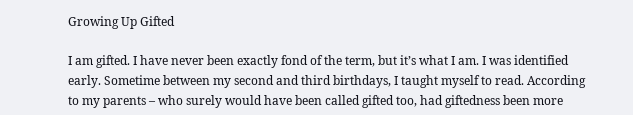Growing Up Gifted

I am gifted. I have never been exactly fond of the term, but it’s what I am. I was identified early. Sometime between my second and third birthdays, I taught myself to read. According to my parents – who surely would have been called gifted too, had giftedness been more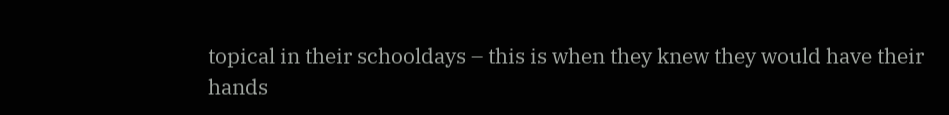topical in their schooldays – this is when they knew they would have their hands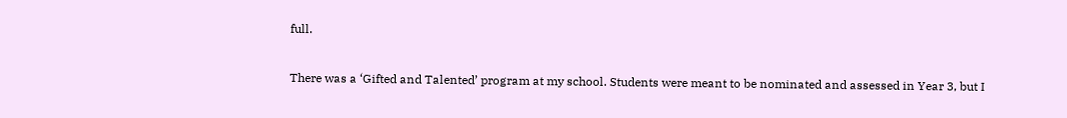full.

There was a ‘Gifted and Talented’ program at my school. Students were meant to be nominated and assessed in Year 3, but I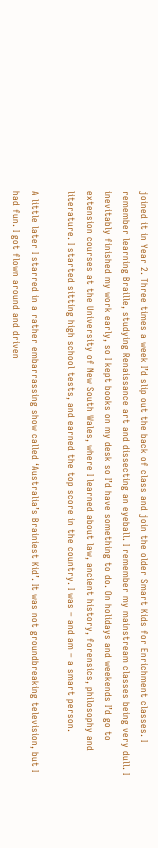joined it in Year 2. Three times a week I’d slip out the back of class and join the older Smart Kids for Enrichment classes. I remember learning Braille, studying Renaissance art and dissecting an eyeball. I remember my mainstream classes being very dull. I inevitably finished my work early, so I kept books on my desk so I’d have something to do. On holidays and weekends I’d go to extension courses at the University of New South Wales, where I learned about law, ancient history, forensics, philosophy and literature. I started sitting high school tests, and earned the top score in the country. I was – and am – a smart person.

A little later I starred in a rather embarrassing show called ‘Australia’s Brainiest Kid’. It was not groundbreaking television, but I had fun. I got flown around and driven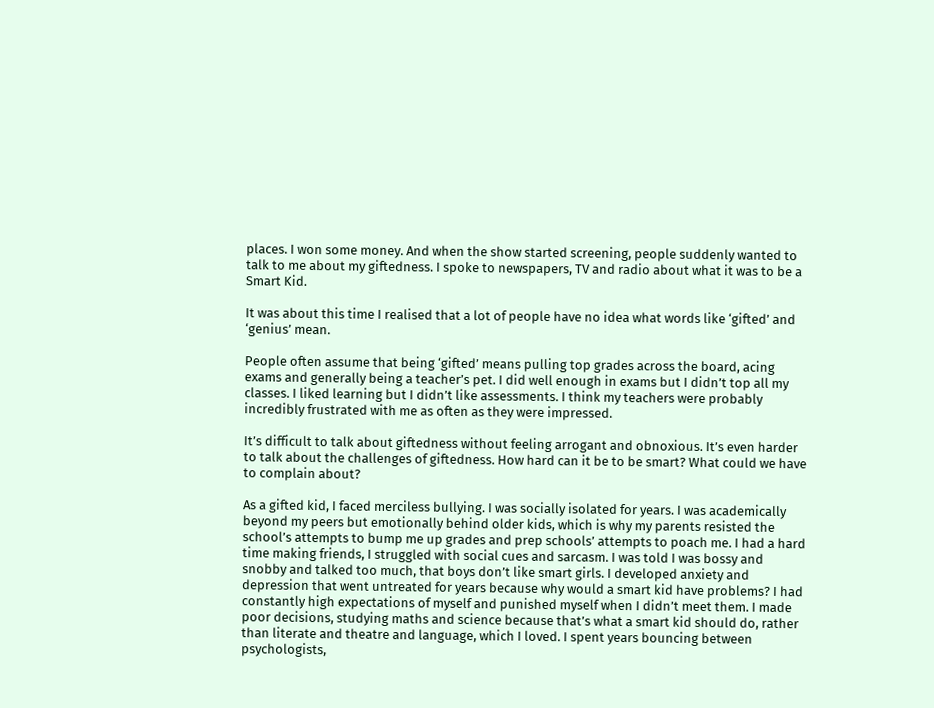places. I won some money. And when the show started screening, people suddenly wanted to talk to me about my giftedness. I spoke to newspapers, TV and radio about what it was to be a Smart Kid.

It was about this time I realised that a lot of people have no idea what words like ‘gifted’ and ‘genius’ mean.

People often assume that being ‘gifted’ means pulling top grades across the board, acing exams and generally being a teacher’s pet. I did well enough in exams but I didn’t top all my classes. I liked learning but I didn’t like assessments. I think my teachers were probably incredibly frustrated with me as often as they were impressed.

It’s difficult to talk about giftedness without feeling arrogant and obnoxious. It’s even harder to talk about the challenges of giftedness. How hard can it be to be smart? What could we have to complain about?

As a gifted kid, I faced merciless bullying. I was socially isolated for years. I was academically beyond my peers but emotionally behind older kids, which is why my parents resisted the school’s attempts to bump me up grades and prep schools’ attempts to poach me. I had a hard time making friends, I struggled with social cues and sarcasm. I was told I was bossy and snobby and talked too much, that boys don’t like smart girls. I developed anxiety and depression that went untreated for years because why would a smart kid have problems? I had constantly high expectations of myself and punished myself when I didn’t meet them. I made poor decisions, studying maths and science because that’s what a smart kid should do, rather than literate and theatre and language, which I loved. I spent years bouncing between psychologists,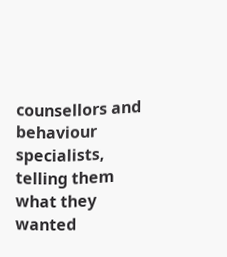counsellors and behaviour specialists, telling them what they wanted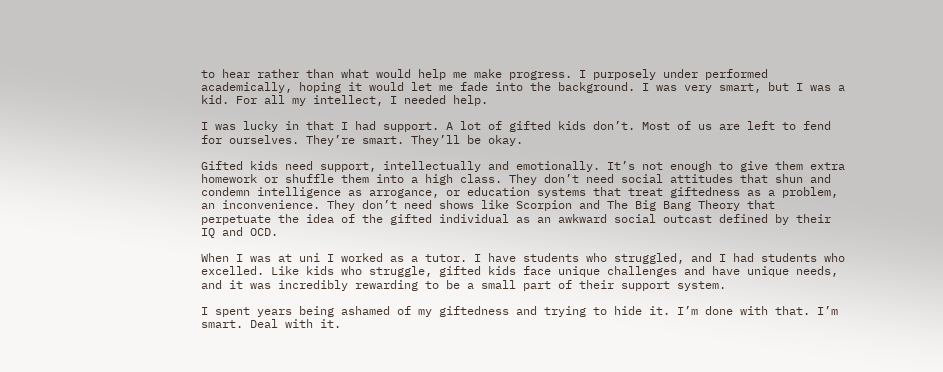to hear rather than what would help me make progress. I purposely under performed academically, hoping it would let me fade into the background. I was very smart, but I was a kid. For all my intellect, I needed help.

I was lucky in that I had support. A lot of gifted kids don’t. Most of us are left to fend for ourselves. They’re smart. They’ll be okay.

Gifted kids need support, intellectually and emotionally. It’s not enough to give them extra homework or shuffle them into a high class. They don’t need social attitudes that shun and condemn intelligence as arrogance, or education systems that treat giftedness as a problem, an inconvenience. They don’t need shows like Scorpion and The Big Bang Theory that perpetuate the idea of the gifted individual as an awkward social outcast defined by their IQ and OCD.

When I was at uni I worked as a tutor. I have students who struggled, and I had students who excelled. Like kids who struggle, gifted kids face unique challenges and have unique needs, and it was incredibly rewarding to be a small part of their support system.

I spent years being ashamed of my giftedness and trying to hide it. I’m done with that. I’m smart. Deal with it.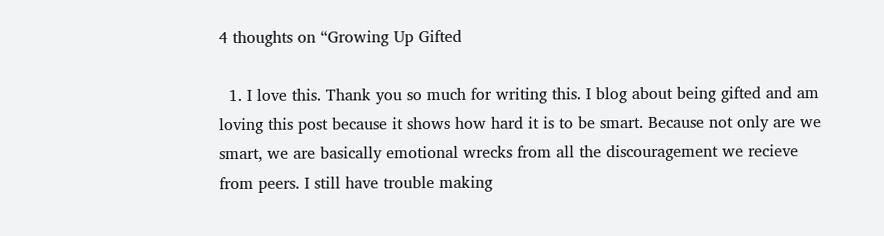4 thoughts on “Growing Up Gifted

  1. I love this. Thank you so much for writing this. I blog about being gifted and am loving this post because it shows how hard it is to be smart. Because not only are we smart, we are basically emotional wrecks from all the discouragement we recieve from peers. I still have trouble making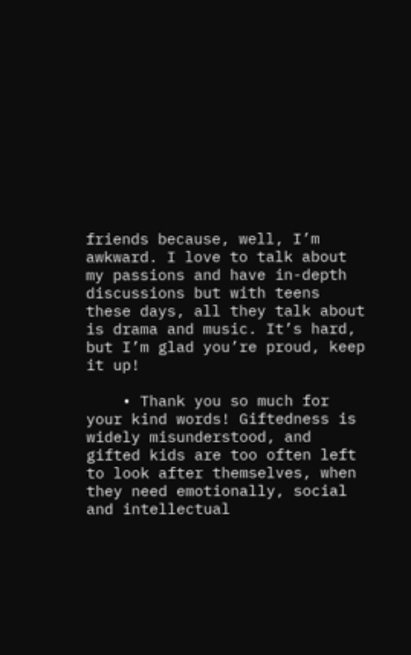friends because, well, I’m awkward. I love to talk about my passions and have in-depth discussions but with teens these days, all they talk about is drama and music. It’s hard, but I’m glad you’re proud, keep it up!

    • Thank you so much for your kind words! Giftedness is widely misunderstood, and gifted kids are too often left to look after themselves, when they need emotionally, social and intellectual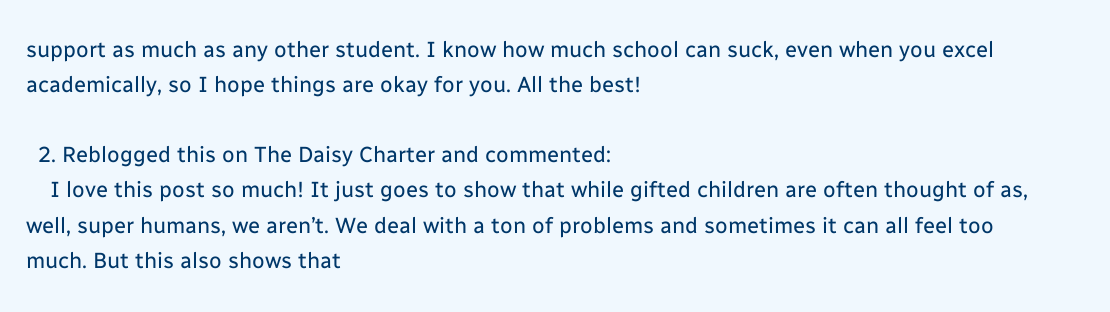support as much as any other student. I know how much school can suck, even when you excel academically, so I hope things are okay for you. All the best!

  2. Reblogged this on The Daisy Charter and commented:
    I love this post so much! It just goes to show that while gifted children are often thought of as, well, super humans, we aren’t. We deal with a ton of problems and sometimes it can all feel too much. But this also shows that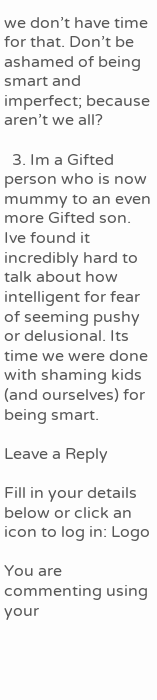we don’t have time for that. Don’t be ashamed of being smart and imperfect; because aren’t we all?

  3. Im a Gifted person who is now mummy to an even more Gifted son. Ive found it incredibly hard to talk about how intelligent for fear of seeming pushy or delusional. Its time we were done with shaming kids (and ourselves) for being smart.

Leave a Reply

Fill in your details below or click an icon to log in: Logo

You are commenting using your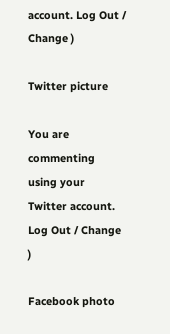account. Log Out / Change )

Twitter picture

You are commenting using your Twitter account. Log Out / Change )

Facebook photo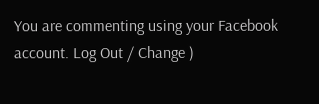You are commenting using your Facebook account. Log Out / Change )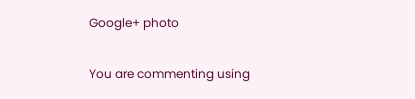Google+ photo

You are commenting using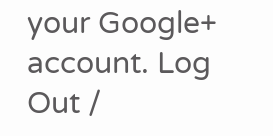your Google+ account. Log Out /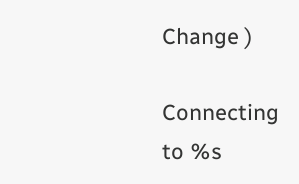Change )

Connecting to %s